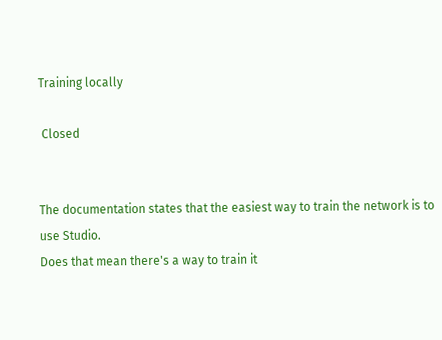Training locally

 Closed


The documentation states that the easiest way to train the network is to use Studio.
Does that mean there's a way to train it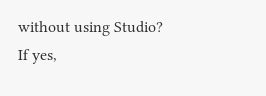without using Studio?
If yes,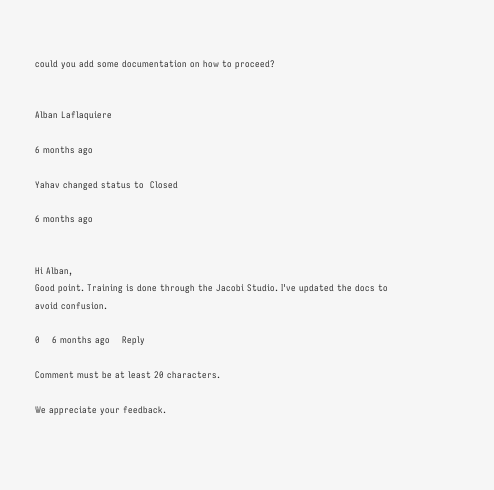could you add some documentation on how to proceed?


Alban Laflaquiere

6 months ago

Yahav changed status to  Closed

6 months ago


Hi Alban,
Good point. Training is done through the Jacobi Studio. I've updated the docs to avoid confusion.

0    6 months ago    Reply

Comment must be at least 20 characters.

We appreciate your feedback.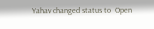Yahav changed status to  Open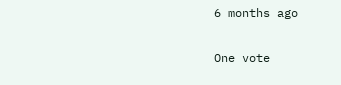6 months ago

One vote